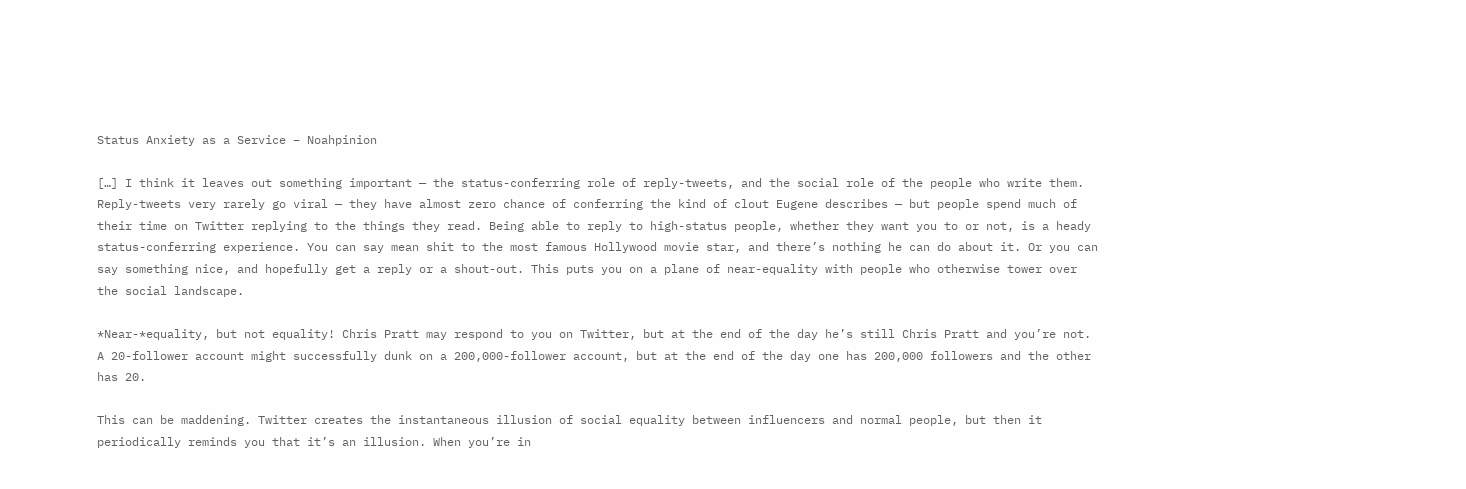Status Anxiety as a Service – Noahpinion

[…] I think it leaves out something important — the status-conferring role of reply-tweets, and the social role of the people who write them. Reply-tweets very rarely go viral — they have almost zero chance of conferring the kind of clout Eugene describes — but people spend much of their time on Twitter replying to the things they read. Being able to reply to high-status people, whether they want you to or not, is a heady status-conferring experience. You can say mean shit to the most famous Hollywood movie star, and there’s nothing he can do about it. Or you can say something nice, and hopefully get a reply or a shout-out. This puts you on a plane of near-equality with people who otherwise tower over the social landscape.

*Near-*equality, but not equality! Chris Pratt may respond to you on Twitter, but at the end of the day he’s still Chris Pratt and you’re not. A 20-follower account might successfully dunk on a 200,000-follower account, but at the end of the day one has 200,000 followers and the other has 20.

This can be maddening. Twitter creates the instantaneous illusion of social equality between influencers and normal people, but then it periodically reminds you that it’s an illusion. When you’re in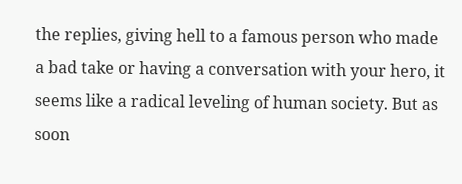the replies, giving hell to a famous person who made a bad take or having a conversation with your hero, it seems like a radical leveling of human society. But as soon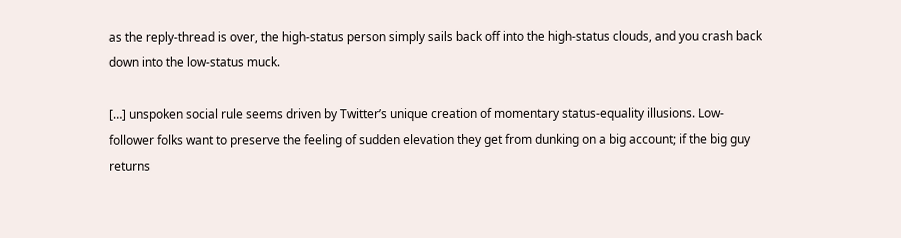as the reply-thread is over, the high-status person simply sails back off into the high-status clouds, and you crash back down into the low-status muck.

[…] unspoken social rule seems driven by Twitter’s unique creation of momentary status-equality illusions. Low-follower folks want to preserve the feeling of sudden elevation they get from dunking on a big account; if the big guy returns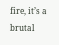fire, it’s a brutal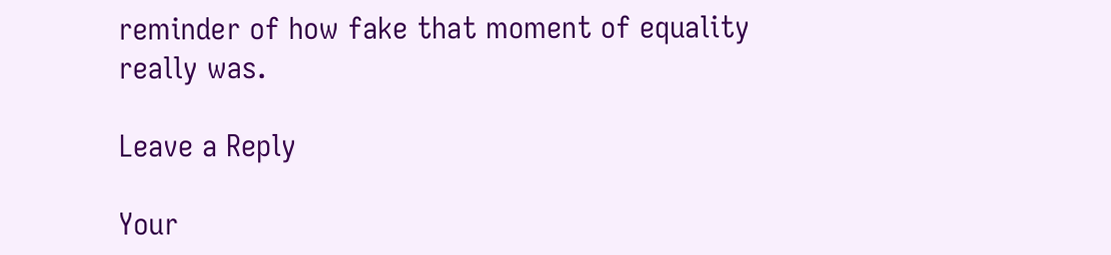reminder of how fake that moment of equality really was.

Leave a Reply

Your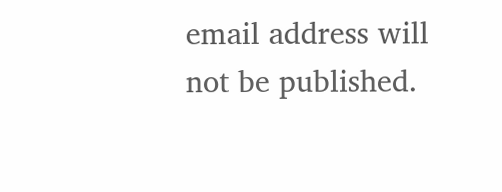email address will not be published.